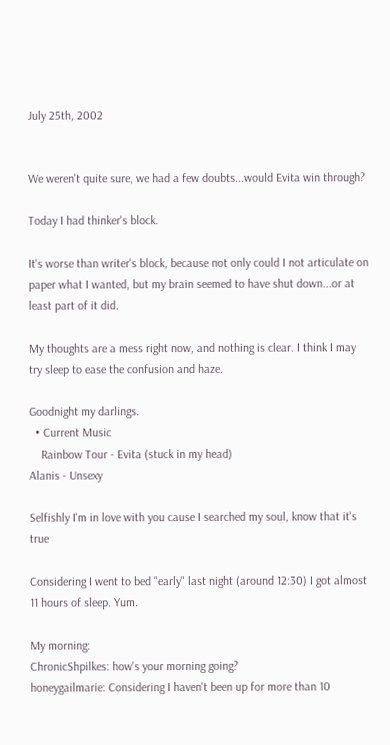July 25th, 2002


We weren't quite sure, we had a few doubts...would Evita win through?

Today I had thinker's block.

It's worse than writer's block, because not only could I not articulate on paper what I wanted, but my brain seemed to have shut down...or at least part of it did.

My thoughts are a mess right now, and nothing is clear. I think I may try sleep to ease the confusion and haze.

Goodnight my darlings.
  • Current Music
    Rainbow Tour - Evita (stuck in my head)
Alanis - Unsexy

Selfishly I'm in love with you cause I searched my soul, know that it's true

Considering I went to bed "early" last night (around 12:30) I got almost 11 hours of sleep. Yum.

My morning:
ChronicShpilkes: how's your morning going?
honeygailmarie: Considering I haven't been up for more than 10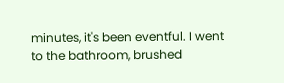minutes, it's been eventful. I went to the bathroom, brushed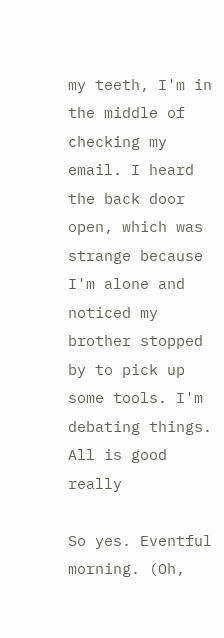my teeth, I'm in the middle of checking my email. I heard the back door open, which was strange because I'm alone and noticed my brother stopped by to pick up some tools. I'm debating things. All is good really

So yes. Eventful morning. (Oh,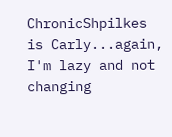ChronicShpilkes is Carly...again, I'm lazy and not changing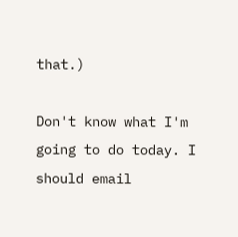that.)

Don't know what I'm going to do today. I should email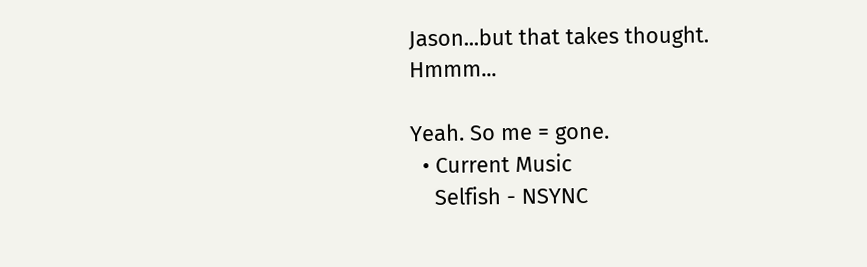Jason...but that takes thought. Hmmm...

Yeah. So me = gone.
  • Current Music
    Selfish - NSYNC